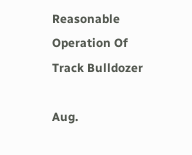Reasonable Operation Of Track Bulldozer

Aug.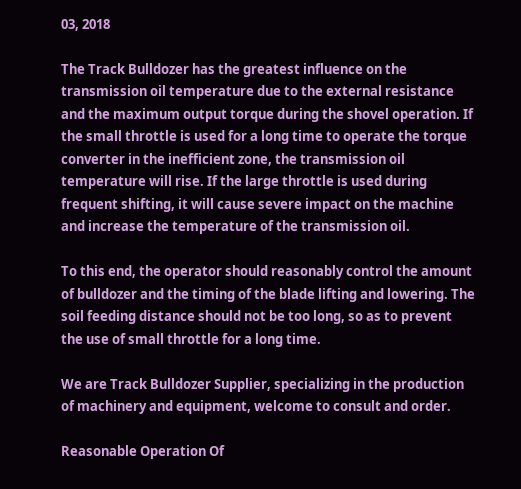03, 2018

The Track Bulldozer has the greatest influence on the transmission oil temperature due to the external resistance and the maximum output torque during the shovel operation. If the small throttle is used for a long time to operate the torque converter in the inefficient zone, the transmission oil temperature will rise. If the large throttle is used during frequent shifting, it will cause severe impact on the machine and increase the temperature of the transmission oil.

To this end, the operator should reasonably control the amount of bulldozer and the timing of the blade lifting and lowering. The soil feeding distance should not be too long, so as to prevent the use of small throttle for a long time.

We are Track Bulldozer Supplier, specializing in the production of machinery and equipment, welcome to consult and order.

Reasonable Operation Of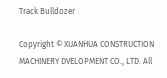Track Bulldozer

Copyright © XUANHUA CONSTRUCTION MACHINERY DVELOPMENT CO., LTD. All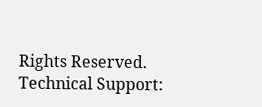Rights Reserved. Technical Support: